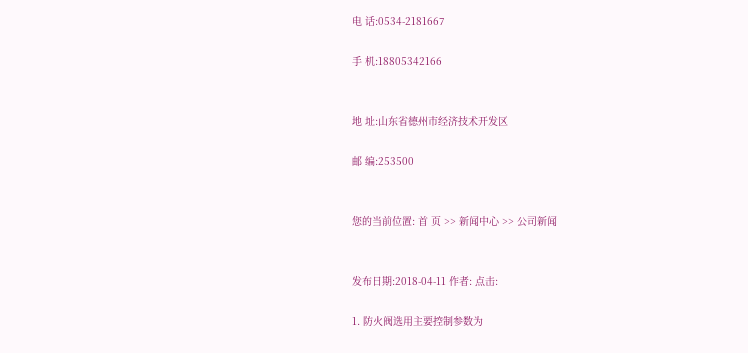电 话:0534-2181667

手 机:18805342166


地 址:山东省德州市经济技术开发区

邮 编:253500


您的当前位置: 首 页 >> 新闻中心 >> 公司新闻


发布日期:2018-04-11 作者: 点击:

1. 防火阀选用主要控制参数为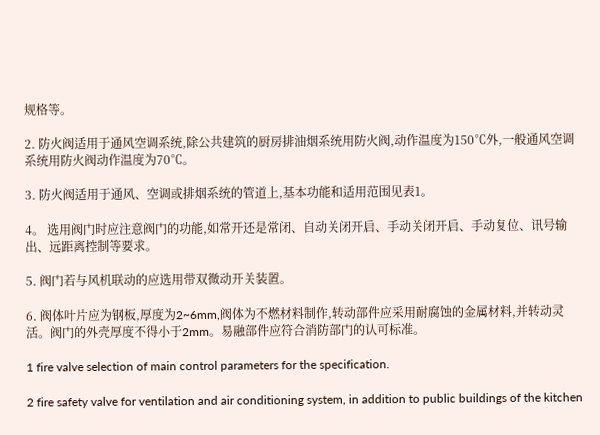规格等。

2. 防火阀适用于通风空调系统,除公共建筑的厨房排油烟系统用防火阀,动作温度为150℃外,一般通风空调系统用防火阀动作温度为70℃。

3. 防火阀适用于通风、空调或排烟系统的管道上,基本功能和适用范围见表1。

4。 选用阀门时应注意阀门的功能,如常开还是常闭、自动关闭开启、手动关闭开启、手动复位、讯号输出、远距离控制等要求。

5. 阀门若与风机联动的应选用带双微动开关装置。

6. 阀体叶片应为钢板,厚度为2~6mm,阀体为不燃材料制作,转动部件应采用耐腐蚀的金属材料,并转动灵活。阀门的外壳厚度不得小于2mm。易融部件应符合消防部门的认可标准。

1 fire valve selection of main control parameters for the specification.

2 fire safety valve for ventilation and air conditioning system, in addition to public buildings of the kitchen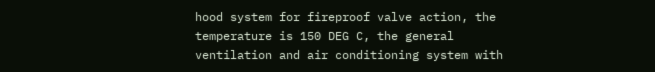hood system for fireproof valve action, the temperature is 150 DEG C, the general ventilation and air conditioning system with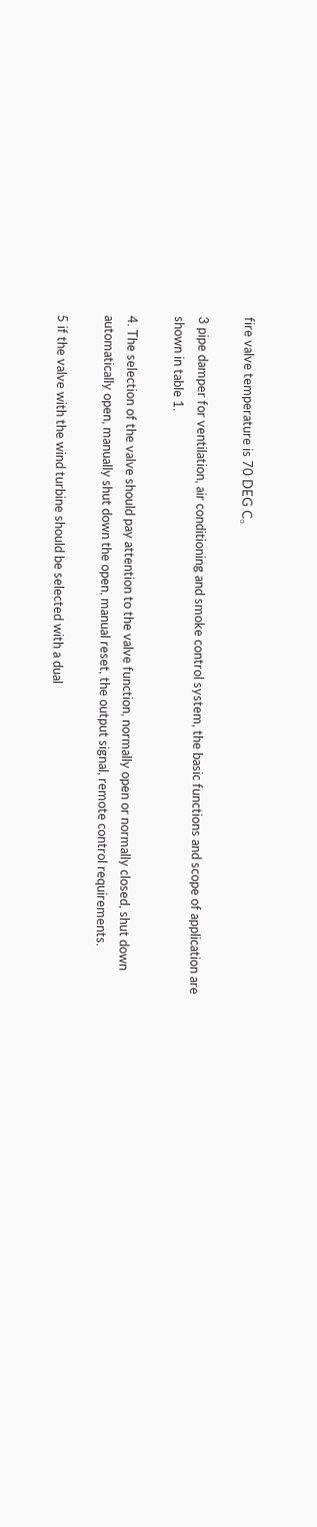fire valve temperature is 70 DEG C。

3 pipe damper for ventilation, air conditioning and smoke control system, the basic functions and scope of application are shown in table 1.

4. The selection of the valve should pay attention to the valve function, normally open or normally closed, shut down automatically open, manually shut down the open, manual reset, the output signal, remote control requirements.

5 if the valve with the wind turbine should be selected with a dual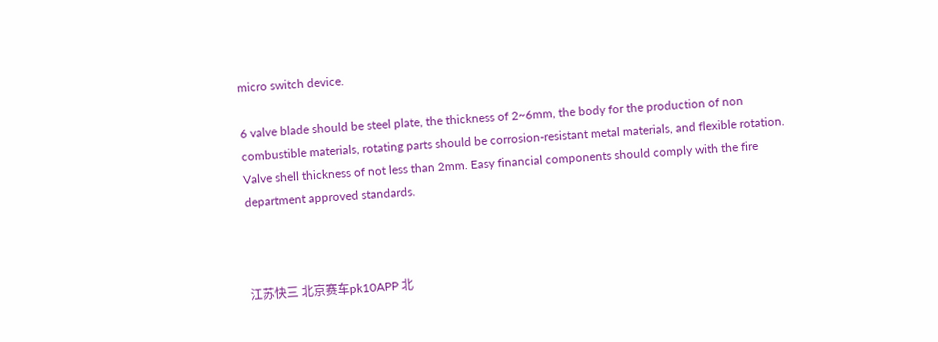micro switch device.

6 valve blade should be steel plate, the thickness of 2~6mm, the body for the production of non combustible materials, rotating parts should be corrosion-resistant metal materials, and flexible rotation. Valve shell thickness of not less than 2mm. Easy financial components should comply with the fire department approved standards.



江苏快三 北京赛车pk10APP 北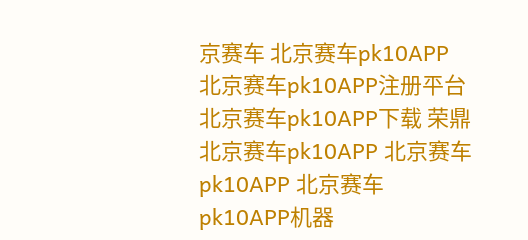京赛车 北京赛车pk10APP 北京赛车pk10APP注册平台 北京赛车pk10APP下载 荣鼎北京赛车pk10APP 北京赛车pk10APP 北京赛车pk10APP机器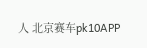人 北京赛车pk10APP